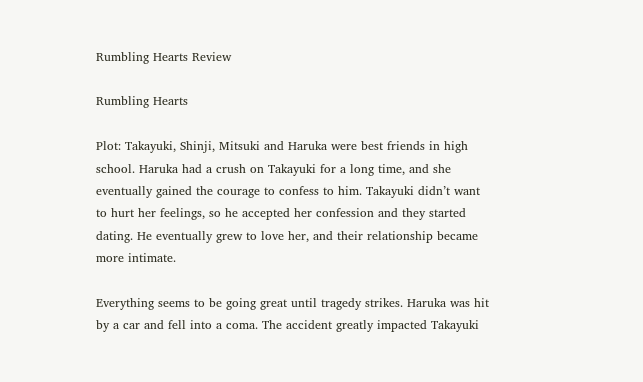Rumbling Hearts Review

Rumbling Hearts

Plot: Takayuki, Shinji, Mitsuki and Haruka were best friends in high school. Haruka had a crush on Takayuki for a long time, and she eventually gained the courage to confess to him. Takayuki didn’t want to hurt her feelings, so he accepted her confession and they started dating. He eventually grew to love her, and their relationship became more intimate.

Everything seems to be going great until tragedy strikes. Haruka was hit by a car and fell into a coma. The accident greatly impacted Takayuki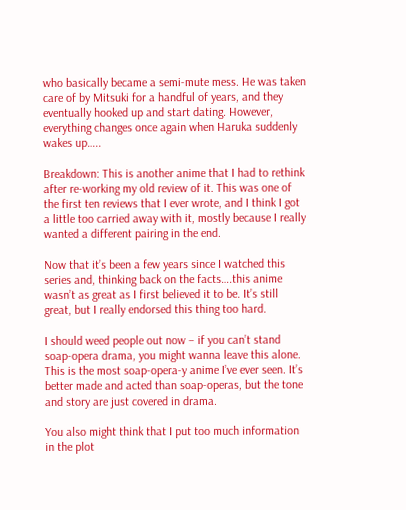who basically became a semi-mute mess. He was taken care of by Mitsuki for a handful of years, and they eventually hooked up and start dating. However, everything changes once again when Haruka suddenly wakes up…..

Breakdown: This is another anime that I had to rethink after re-working my old review of it. This was one of the first ten reviews that I ever wrote, and I think I got a little too carried away with it, mostly because I really wanted a different pairing in the end.

Now that it’s been a few years since I watched this series and, thinking back on the facts….this anime wasn’t as great as I first believed it to be. It’s still great, but I really endorsed this thing too hard.

I should weed people out now – if you can’t stand soap-opera drama, you might wanna leave this alone. This is the most soap-opera-y anime I’ve ever seen. It’s better made and acted than soap-operas, but the tone and story are just covered in drama.

You also might think that I put too much information in the plot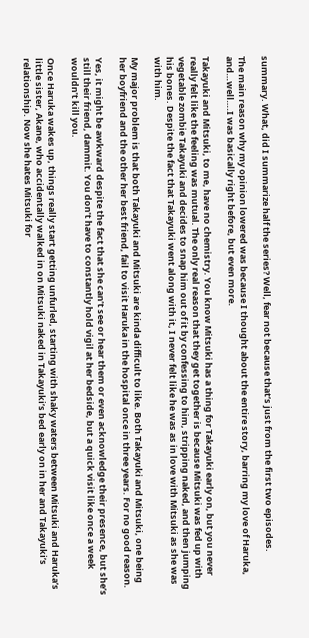summary. What, did I summarize half the series? Well, fear not because that’s just from the first two episodes.

The main reason why my opinion lowered was because I thought about the entire story, barring my love of Haruka, and…well….I was basically right before, but even more.

Takayuki and Mitsuki, to me, have no chemistry. You know Mitsuki has a thing for Takayuki early on, but you never really felt like the feeling was mutual. The only real reason that they get together is because Mitsuki was fed up with vegetable zombie Takayuki and decides to snap him out of it by confessing to him, stripping naked, and then jumping his bones. Despite the fact that Takayuki went along with it, I never felt like he was as in love with Mitsuki as she was with him.

My major problem is that both Takayuki and Mitsuki are kinda difficult to like. Both Takayuki and Mitsuki, one being her boyfriend and the other her best friend, fail to visit Haruka in the hospital once in three years. For no good reason.

Yes, it might be awkward despite the fact that she can’t see or hear them or even acknowledge their presence, but she’s still their friend, dammit. You don’t have to constantly hold vigil at her bedside, but a quick visit like once a week wouldn’t kill you.

Once Haruka wakes up, things really start getting unfurled, starting with shaky waters between Mitsuki and Haruka’s little sister, Akane, who accidentally walked in on Mitsuki naked in Takayuki’s bed early on in her and Takayuki’s relationship. Now she hates Mitsuki for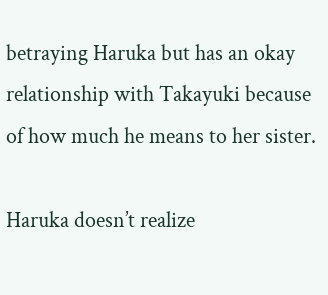betraying Haruka but has an okay relationship with Takayuki because of how much he means to her sister.

Haruka doesn’t realize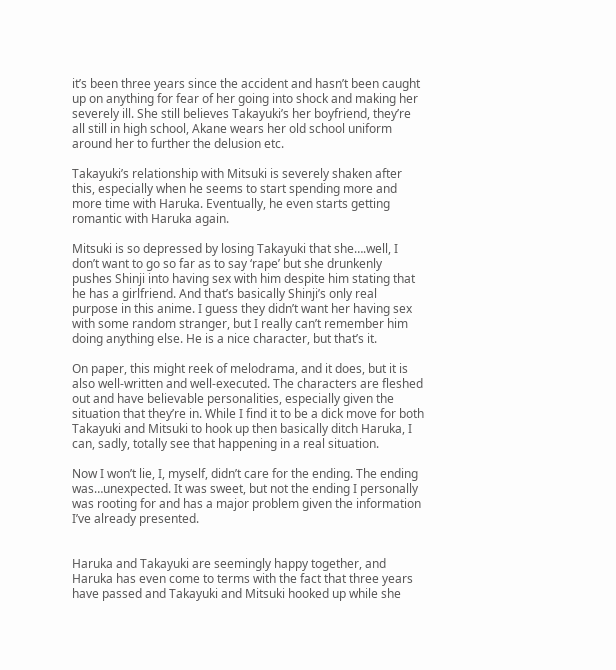it’s been three years since the accident and hasn’t been caught up on anything for fear of her going into shock and making her severely ill. She still believes Takayuki’s her boyfriend, they’re all still in high school, Akane wears her old school uniform around her to further the delusion etc.

Takayuki’s relationship with Mitsuki is severely shaken after this, especially when he seems to start spending more and more time with Haruka. Eventually, he even starts getting romantic with Haruka again.

Mitsuki is so depressed by losing Takayuki that she….well, I don’t want to go so far as to say ‘rape’ but she drunkenly pushes Shinji into having sex with him despite him stating that he has a girlfriend. And that’s basically Shinji’s only real purpose in this anime. I guess they didn’t want her having sex with some random stranger, but I really can’t remember him doing anything else. He is a nice character, but that’s it.

On paper, this might reek of melodrama, and it does, but it is also well-written and well-executed. The characters are fleshed out and have believable personalities, especially given the situation that they’re in. While I find it to be a dick move for both Takayuki and Mitsuki to hook up then basically ditch Haruka, I can, sadly, totally see that happening in a real situation.

Now I won’t lie, I, myself, didn’t care for the ending. The ending was…unexpected. It was sweet, but not the ending I personally was rooting for and has a major problem given the information I’ve already presented.


Haruka and Takayuki are seemingly happy together, and Haruka has even come to terms with the fact that three years have passed and Takayuki and Mitsuki hooked up while she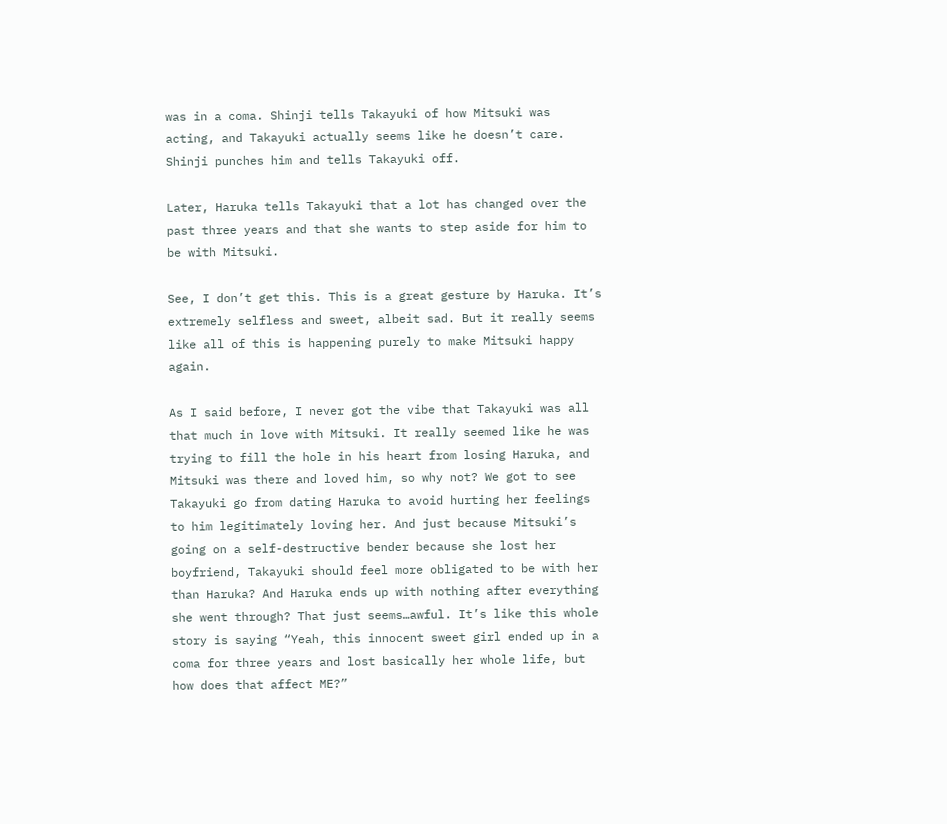was in a coma. Shinji tells Takayuki of how Mitsuki was acting, and Takayuki actually seems like he doesn’t care. Shinji punches him and tells Takayuki off.

Later, Haruka tells Takayuki that a lot has changed over the past three years and that she wants to step aside for him to be with Mitsuki.

See, I don’t get this. This is a great gesture by Haruka. It’s extremely selfless and sweet, albeit sad. But it really seems like all of this is happening purely to make Mitsuki happy again.

As I said before, I never got the vibe that Takayuki was all that much in love with Mitsuki. It really seemed like he was trying to fill the hole in his heart from losing Haruka, and Mitsuki was there and loved him, so why not? We got to see Takayuki go from dating Haruka to avoid hurting her feelings to him legitimately loving her. And just because Mitsuki’s going on a self-destructive bender because she lost her boyfriend, Takayuki should feel more obligated to be with her than Haruka? And Haruka ends up with nothing after everything she went through? That just seems…awful. It’s like this whole story is saying “Yeah, this innocent sweet girl ended up in a coma for three years and lost basically her whole life, but how does that affect ME?”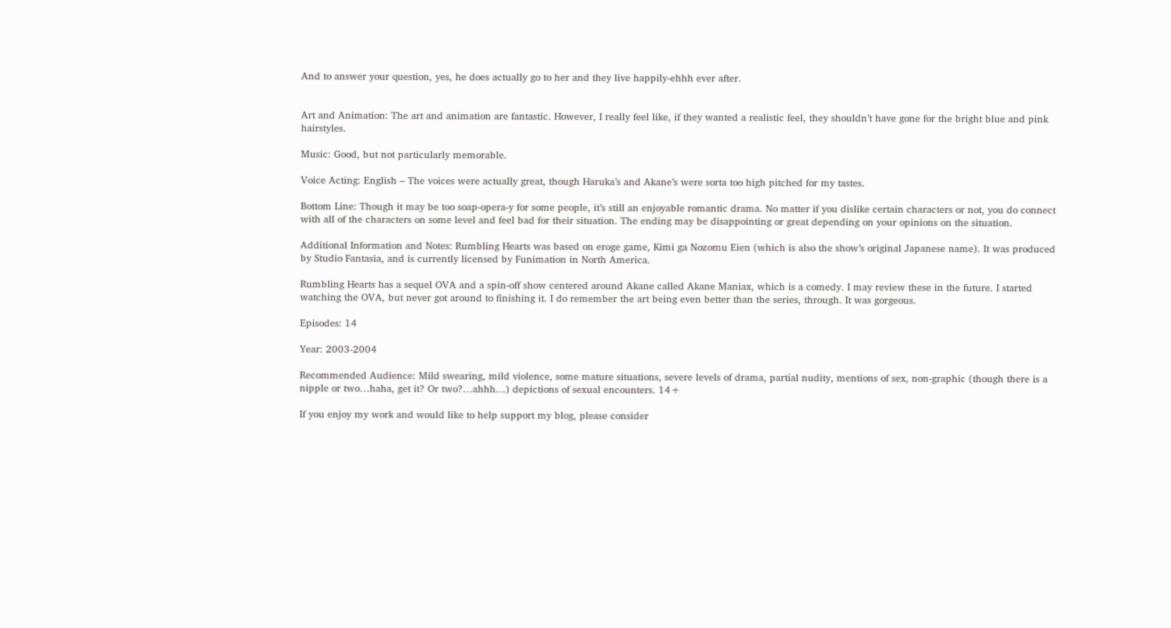And to answer your question, yes, he does actually go to her and they live happily-ehhh ever after.


Art and Animation: The art and animation are fantastic. However, I really feel like, if they wanted a realistic feel, they shouldn’t have gone for the bright blue and pink hairstyles.

Music: Good, but not particularly memorable.

Voice Acting: English – The voices were actually great, though Haruka’s and Akane’s were sorta too high pitched for my tastes.

Bottom Line: Though it may be too soap-opera-y for some people, it’s still an enjoyable romantic drama. No matter if you dislike certain characters or not, you do connect with all of the characters on some level and feel bad for their situation. The ending may be disappointing or great depending on your opinions on the situation.

Additional Information and Notes: Rumbling Hearts was based on eroge game, Kimi ga Nozomu Eien (which is also the show’s original Japanese name). It was produced by Studio Fantasia, and is currently licensed by Funimation in North America.

Rumbling Hearts has a sequel OVA and a spin-off show centered around Akane called Akane Maniax, which is a comedy. I may review these in the future. I started watching the OVA, but never got around to finishing it. I do remember the art being even better than the series, through. It was gorgeous.

Episodes: 14

Year: 2003-2004

Recommended Audience: Mild swearing, mild violence, some mature situations, severe levels of drama, partial nudity, mentions of sex, non-graphic (though there is a nipple or two…haha, get it? Or two?…ahhh…) depictions of sexual encounters. 14+

If you enjoy my work and would like to help support my blog, please consider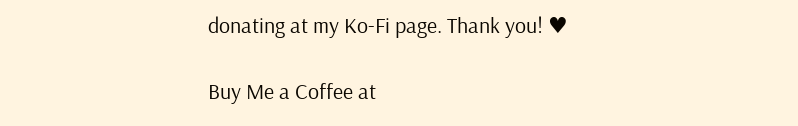donating at my Ko-Fi page. Thank you! ♥

Buy Me a Coffee at